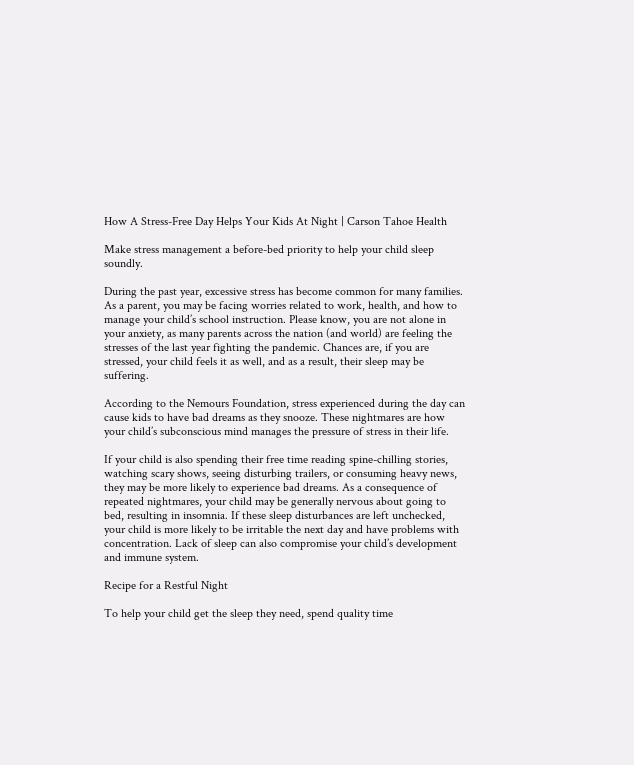How A Stress-Free Day Helps Your Kids At Night | Carson Tahoe Health

Make stress management a before-bed priority to help your child sleep soundly.

During the past year, excessive stress has become common for many families. As a parent, you may be facing worries related to work, health, and how to manage your child’s school instruction. Please know, you are not alone in your anxiety, as many parents across the nation (and world) are feeling the stresses of the last year fighting the pandemic. Chances are, if you are stressed, your child feels it as well, and as a result, their sleep may be suffering.

According to the Nemours Foundation, stress experienced during the day can cause kids to have bad dreams as they snooze. These nightmares are how your child’s subconscious mind manages the pressure of stress in their life.

If your child is also spending their free time reading spine-chilling stories, watching scary shows, seeing disturbing trailers, or consuming heavy news, they may be more likely to experience bad dreams. As a consequence of repeated nightmares, your child may be generally nervous about going to bed, resulting in insomnia. If these sleep disturbances are left unchecked, your child is more likely to be irritable the next day and have problems with concentration. Lack of sleep can also compromise your child’s development and immune system.

Recipe for a Restful Night

To help your child get the sleep they need, spend quality time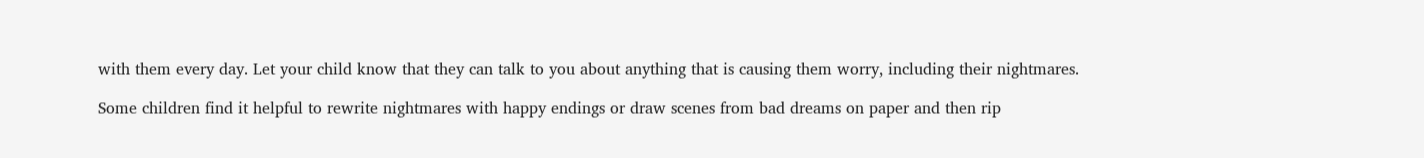with them every day. Let your child know that they can talk to you about anything that is causing them worry, including their nightmares.

Some children find it helpful to rewrite nightmares with happy endings or draw scenes from bad dreams on paper and then rip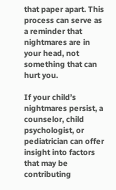that paper apart. This process can serve as a reminder that nightmares are in your head, not something that can hurt you.

If your child’s nightmares persist, a counselor, child psychologist, or pediatrician can offer insight into factors that may be contributing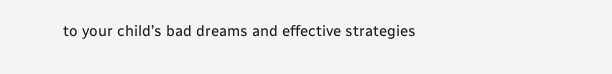to your child’s bad dreams and effective strategies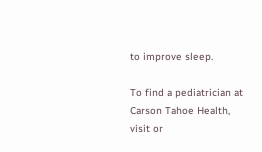to improve sleep.

To find a pediatrician at Carson Tahoe Health, visit or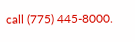call (775) 445-8000.